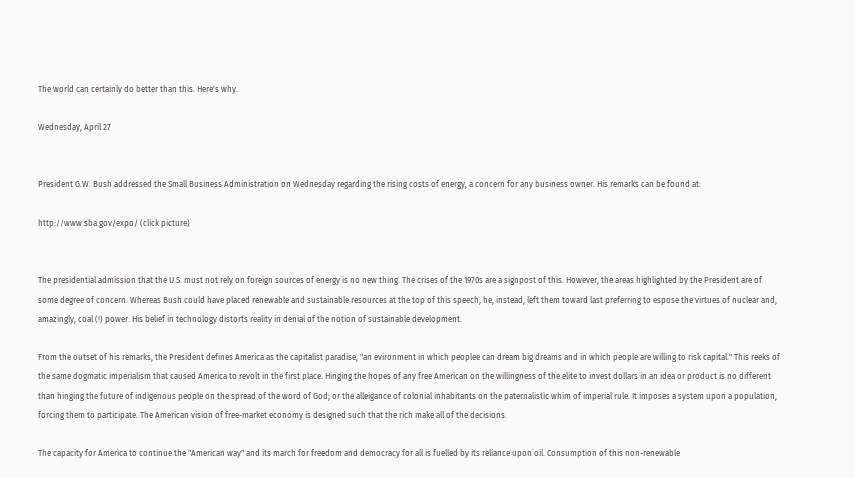The world can certainly do better than this. Here's why.

Wednesday, April 27


President G.W. Bush addressed the Small Business Administration on Wednesday regarding the rising costs of energy, a concern for any business owner. His remarks can be found at:

http://www.sba.gov/expo/ (click picture)


The presidential admission that the U.S. must not rely on foreign sources of energy is no new thing. The crises of the 1970s are a signpost of this. However, the areas highlighted by the President are of some degree of concern. Whereas Bush could have placed renewable and sustainable resources at the top of this speech, he, instead, left them toward last preferring to espose the virtues of nuclear and, amazingly, coal (!) power. His belief in technology distorts reality in denial of the notion of sustainable development.

From the outset of his remarks, the President defines America as the capitalist paradise, "an evironment in which peoplee can dream big dreams and in which people are willing to risk capital." This reeks of the same dogmatic imperialism that caused America to revolt in the first place. Hinging the hopes of any free American on the willingness of the elite to invest dollars in an idea or product is no different than hinging the future of indigenous people on the spread of the word of God; or the alleigance of colonial inhabitants on the paternalistic whim of imperial rule. It imposes a system upon a population, forcing them to participate. The American vision of free-market economy is designed such that the rich make all of the decisions.

The capacity for America to continue the "American way" and its march for freedom and democracy for all is fuelled by its reliance upon oil. Consumption of this non-renewable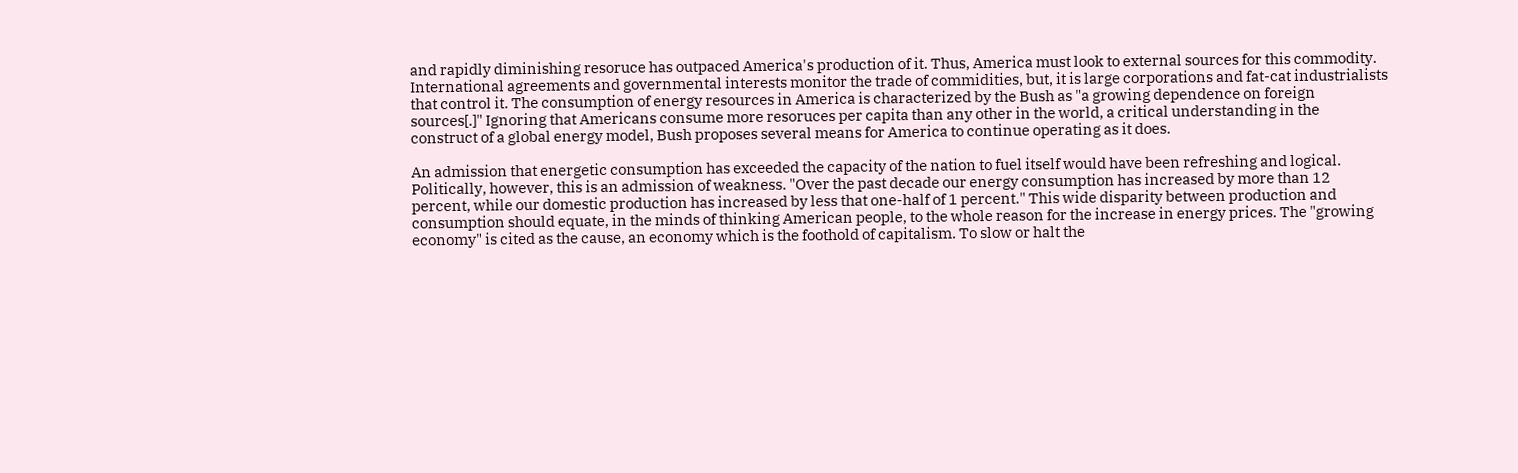and rapidly diminishing resoruce has outpaced America's production of it. Thus, America must look to external sources for this commodity. International agreements and governmental interests monitor the trade of commidities, but, it is large corporations and fat-cat industrialists that control it. The consumption of energy resources in America is characterized by the Bush as "a growing dependence on foreign sources[.]" Ignoring that Americans consume more resoruces per capita than any other in the world, a critical understanding in the construct of a global energy model, Bush proposes several means for America to continue operating as it does.

An admission that energetic consumption has exceeded the capacity of the nation to fuel itself would have been refreshing and logical. Politically, however, this is an admission of weakness. "Over the past decade our energy consumption has increased by more than 12 percent, while our domestic production has increased by less that one-half of 1 percent." This wide disparity between production and consumption should equate, in the minds of thinking American people, to the whole reason for the increase in energy prices. The "growing economy" is cited as the cause, an economy which is the foothold of capitalism. To slow or halt the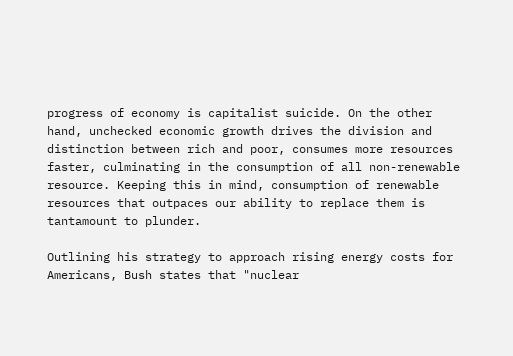progress of economy is capitalist suicide. On the other hand, unchecked economic growth drives the division and distinction between rich and poor, consumes more resources faster, culminating in the consumption of all non-renewable resource. Keeping this in mind, consumption of renewable resources that outpaces our ability to replace them is tantamount to plunder.

Outlining his strategy to approach rising energy costs for Americans, Bush states that "nuclear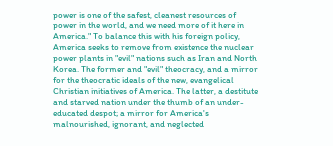power is one of the safest, cleanest resources of power in the world, and we need more of it here in America." To balance this with his foreign policy, America seeks to remove from existence the nuclear power plants in "evil" nations such as Iran and North Korea. The former and "evil" theocracy, and a mirror for the theocratic ideals of the new, evangelical Christian initiatives of America. The latter, a destitute and starved nation under the thumb of an under-educated despot; a mirror for America's malnourished, ignorant, and neglected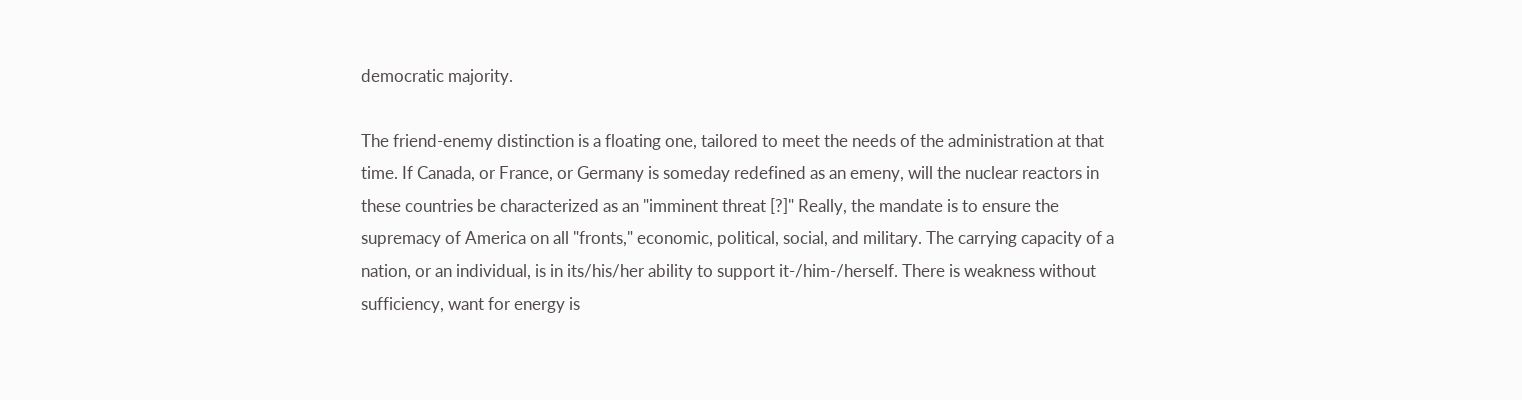democratic majority.

The friend-enemy distinction is a floating one, tailored to meet the needs of the administration at that time. If Canada, or France, or Germany is someday redefined as an emeny, will the nuclear reactors in these countries be characterized as an "imminent threat [?]" Really, the mandate is to ensure the supremacy of America on all "fronts," economic, political, social, and military. The carrying capacity of a nation, or an individual, is in its/his/her ability to support it-/him-/herself. There is weakness without sufficiency, want for energy is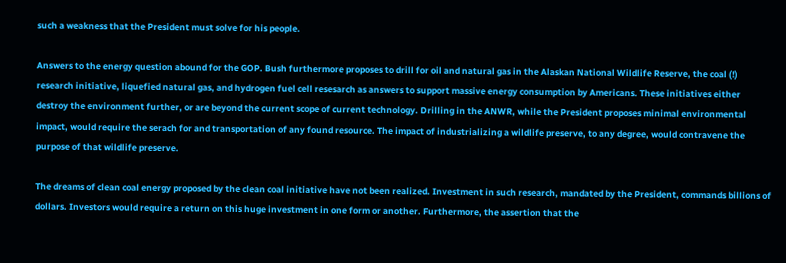such a weakness that the President must solve for his people.

Answers to the energy question abound for the GOP. Bush furthermore proposes to drill for oil and natural gas in the Alaskan National Wildlife Reserve, the coal (!) research initiative, liquefied natural gas, and hydrogen fuel cell resesarch as answers to support massive energy consumption by Americans. These initiatives either destroy the environment further, or are beyond the current scope of current technology. Drilling in the ANWR, while the President proposes minimal environmental impact, would require the serach for and transportation of any found resource. The impact of industrializing a wildlife preserve, to any degree, would contravene the purpose of that wildlife preserve.

The dreams of clean coal energy proposed by the clean coal initiative have not been realized. Investment in such research, mandated by the President, commands billions of dollars. Investors would require a return on this huge investment in one form or another. Furthermore, the assertion that the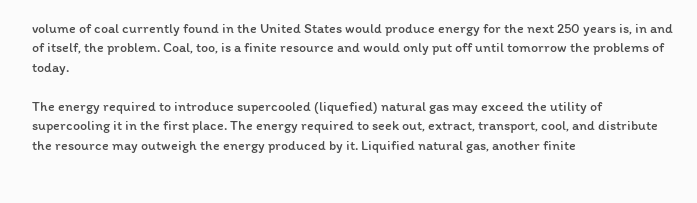volume of coal currently found in the United States would produce energy for the next 250 years is, in and of itself, the problem. Coal, too, is a finite resource and would only put off until tomorrow the problems of today.

The energy required to introduce supercooled (liquefied) natural gas may exceed the utility of supercooling it in the first place. The energy required to seek out, extract, transport, cool, and distribute the resource may outweigh the energy produced by it. Liquified natural gas, another finite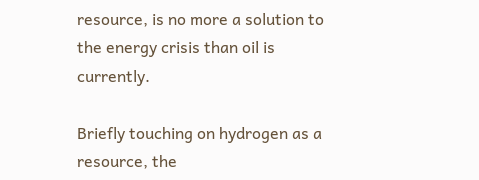resource, is no more a solution to the energy crisis than oil is currently.

Briefly touching on hydrogen as a resource, the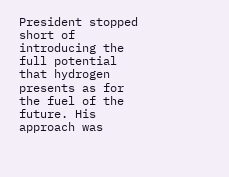President stopped short of introducing the full potential that hydrogen presents as for the fuel of the future. His approach was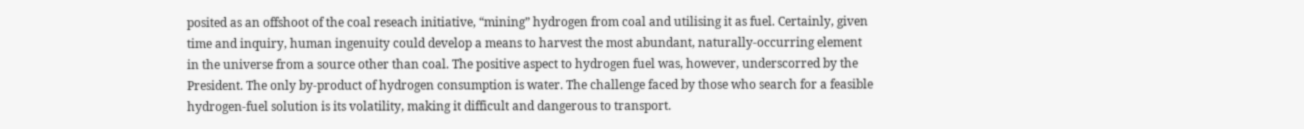posited as an offshoot of the coal reseach initiative, “mining” hydrogen from coal and utilising it as fuel. Certainly, given time and inquiry, human ingenuity could develop a means to harvest the most abundant, naturally-occurring element in the universe from a source other than coal. The positive aspect to hydrogen fuel was, however, underscorred by the President. The only by-product of hydrogen consumption is water. The challenge faced by those who search for a feasible hydrogen-fuel solution is its volatility, making it difficult and dangerous to transport.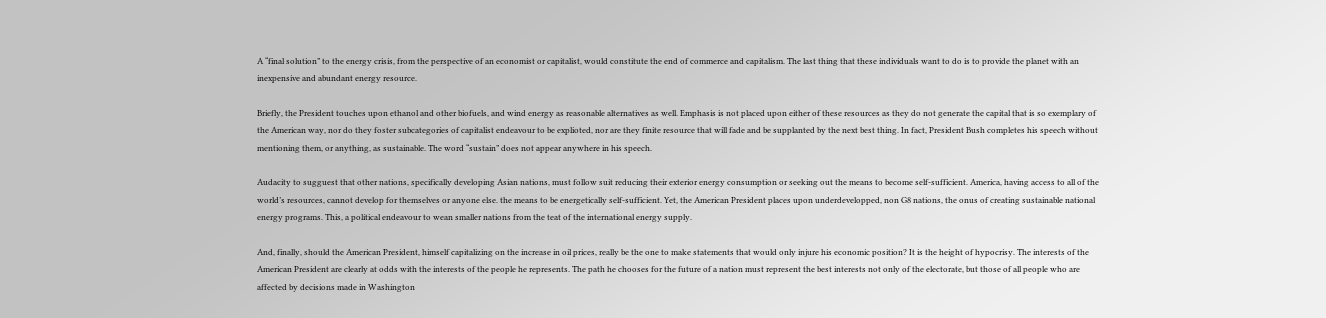A “final solution” to the energy crisis, from the perspective of an economist or capitalist, would constitute the end of commerce and capitalism. The last thing that these individuals want to do is to provide the planet with an inexpensive and abundant energy resource.

Briefly, the President touches upon ethanol and other biofuels, and wind energy as reasonable alternatives as well. Emphasis is not placed upon either of these resources as they do not generate the capital that is so exemplary of the American way, nor do they foster subcategories of capitalist endeavour to be explioted, nor are they finite resource that will fade and be supplanted by the next best thing. In fact, President Bush completes his speech without mentioning them, or anything, as sustainable. The word “sustain” does not appear anywhere in his speech.

Audacity to sugguest that other nations, specifically developing Asian nations, must follow suit reducing their exterior energy consumption or seeking out the means to become self-sufficient. America, having access to all of the world’s resources, cannot develop for themselves or anyone else. the means to be energetically self-sufficient. Yet, the American President places upon underdevelopped, non G8 nations, the onus of creating sustainable national energy programs. This, a political endeavour to wean smaller nations from the teat of the international energy supply.

And, finally, should the American President, himself capitalizing on the increase in oil prices, really be the one to make statements that would only injure his economic position? It is the height of hypocrisy. The interests of the American President are clearly at odds with the interests of the people he represents. The path he chooses for the future of a nation must represent the best interests not only of the electorate, but those of all people who are affected by decisions made in Washington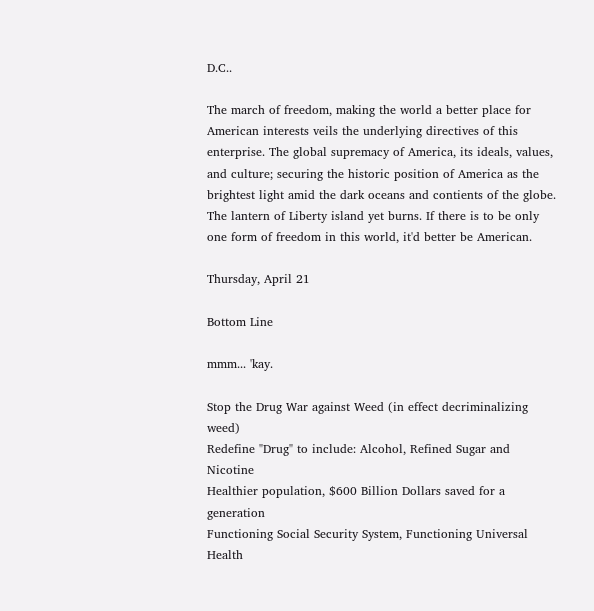D.C..

The march of freedom, making the world a better place for American interests veils the underlying directives of this enterprise. The global supremacy of America, its ideals, values, and culture; securing the historic position of America as the brightest light amid the dark oceans and contients of the globe. The lantern of Liberty island yet burns. If there is to be only one form of freedom in this world, it'd better be American.

Thursday, April 21

Bottom Line

mmm... 'kay.

Stop the Drug War against Weed (in effect decriminalizing weed)
Redefine "Drug" to include: Alcohol, Refined Sugar and Nicotine
Healthier population, $600 Billion Dollars saved for a generation
Functioning Social Security System, Functioning Universal Health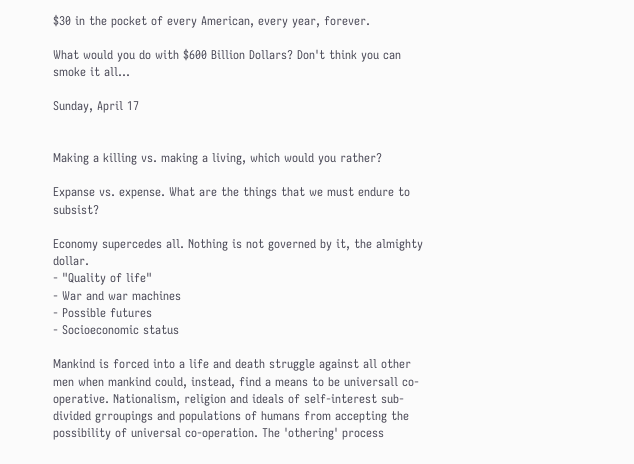$30 in the pocket of every American, every year, forever.

What would you do with $600 Billion Dollars? Don't think you can smoke it all...

Sunday, April 17


Making a killing vs. making a living, which would you rather?

Expanse vs. expense. What are the things that we must endure to subsist?

Economy supercedes all. Nothing is not governed by it, the almighty dollar.
- "Quality of life"
- War and war machines
- Possible futures
- Socioeconomic status

Mankind is forced into a life and death struggle against all other men when mankind could, instead, find a means to be universall co-operative. Nationalism, religion and ideals of self-interest sub-divided grroupings and populations of humans from accepting the possibility of universal co-operation. The 'othering' process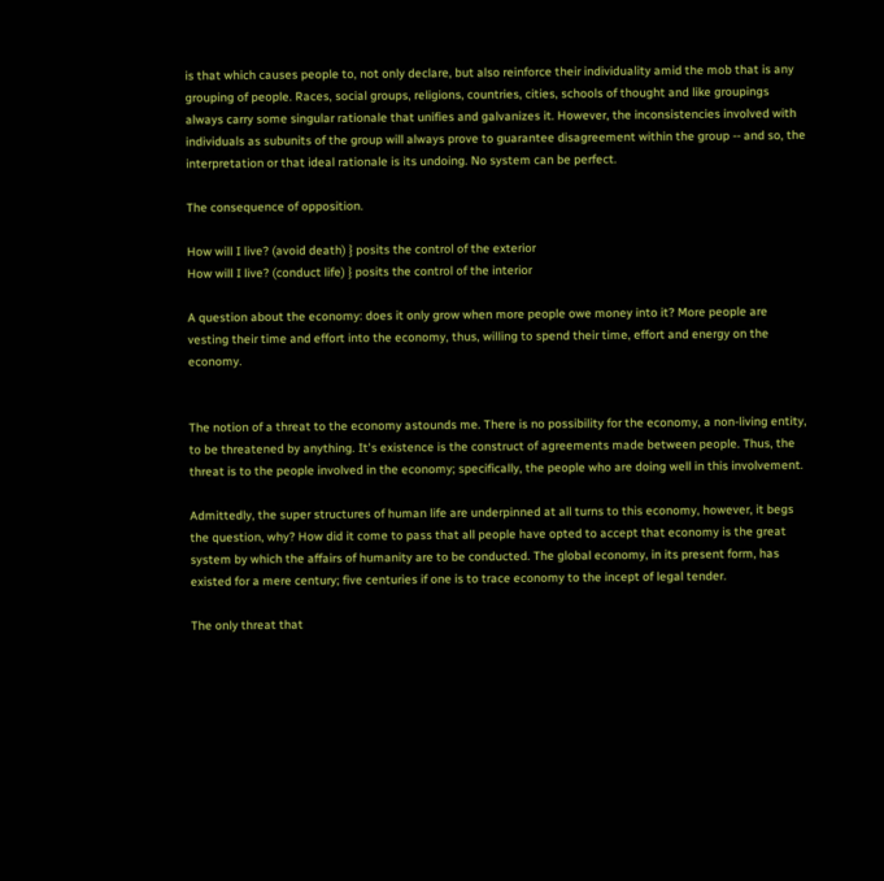is that which causes people to, not only declare, but also reinforce their individuality amid the mob that is any grouping of people. Races, social groups, religions, countries, cities, schools of thought and like groupings always carry some singular rationale that unifies and galvanizes it. However, the inconsistencies involved with individuals as subunits of the group will always prove to guarantee disagreement within the group -- and so, the interpretation or that ideal rationale is its undoing. No system can be perfect.

The consequence of opposition.

How will I live? (avoid death) } posits the control of the exterior
How will I live? (conduct life) } posits the control of the interior

A question about the economy: does it only grow when more people owe money into it? More people are vesting their time and effort into the economy, thus, willing to spend their time, effort and energy on the economy.


The notion of a threat to the economy astounds me. There is no possibility for the economy, a non-living entity, to be threatened by anything. It's existence is the construct of agreements made between people. Thus, the threat is to the people involved in the economy; specifically, the people who are doing well in this involvement.

Admittedly, the super structures of human life are underpinned at all turns to this economy, however, it begs the question, why? How did it come to pass that all people have opted to accept that economy is the great system by which the affairs of humanity are to be conducted. The global economy, in its present form, has existed for a mere century; five centuries if one is to trace economy to the incept of legal tender.

The only threat that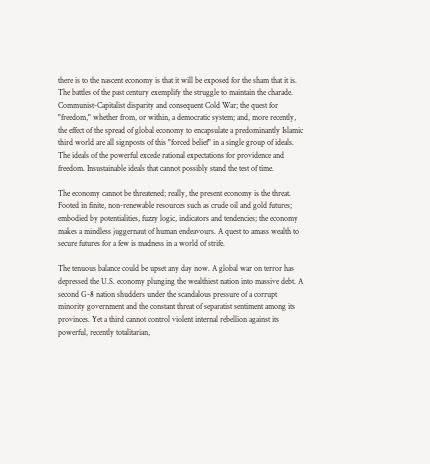there is to the nascent economy is that it will be exposed for the sham that it is. The battles of the past century exemplify the struggle to maintain the charade. Communist-Capitalist disparity and consequent Cold War; the quest for "freedom," whether from, or within, a democratic system; and, more recently, the effect of the spread of global economy to encapsulate a predominantly Islamic third world are all signposts of this "forced belief" in a single group of ideals. The ideals of the powerful excede rational expectations for providence and freedom. Insustainable ideals that cannot possibly stand the test of time.

The economy cannot be threatened; really, the present economy is the threat. Footed in finite, non-renewable resources such as crude oil and gold futures; embodied by potentialities, fuzzy logic, indicators and tendencies; the economy makes a mindless juggernaut of human endeavours. A quest to amass wealth to secure futures for a few is madness in a world of strife.

The tenuous balance could be upset any day now. A global war on terror has depressed the U.S. economy plunging the wealthiest nation into massive debt. A second G-8 nation shudders under the scandalous pressure of a corrupt minority government and the constant threat of separatist sentiment among its provinces. Yet a third cannot control violent internal rebellion against its powerful, recently totalitarian,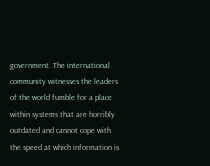government. The international community witnesses the leaders of the world fumble for a place within systems that are horribly outdated and cannot cope with the speed at which information is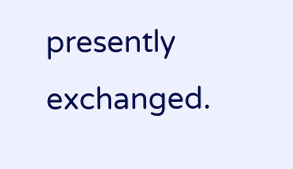presently exchanged.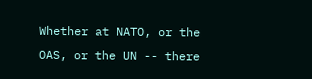Whether at NATO, or the OAS, or the UN -- there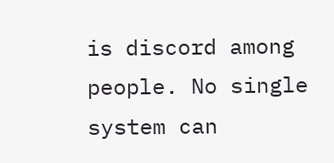is discord among people. No single system can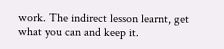work. The indirect lesson learnt, get what you can and keep it.